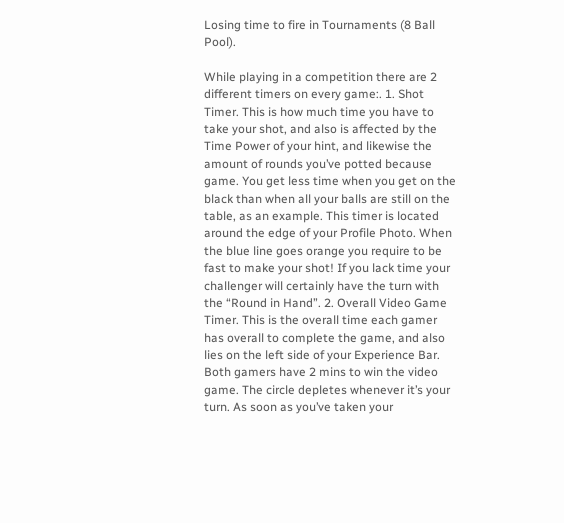Losing time to fire in Tournaments (8 Ball Pool).

While playing in a competition there are 2 different timers on every game:. 1. Shot Timer. This is how much time you have to take your shot, and also is affected by the Time Power of your hint, and likewise the amount of rounds you’ve potted because game. You get less time when you get on the black than when all your balls are still on the table, as an example. This timer is located around the edge of your Profile Photo. When the blue line goes orange you require to be fast to make your shot! If you lack time your challenger will certainly have the turn with the “Round in Hand”. 2. Overall Video Game Timer. This is the overall time each gamer has overall to complete the game, and also lies on the left side of your Experience Bar. Both gamers have 2 mins to win the video game. The circle depletes whenever it’s your turn. As soon as you’ve taken your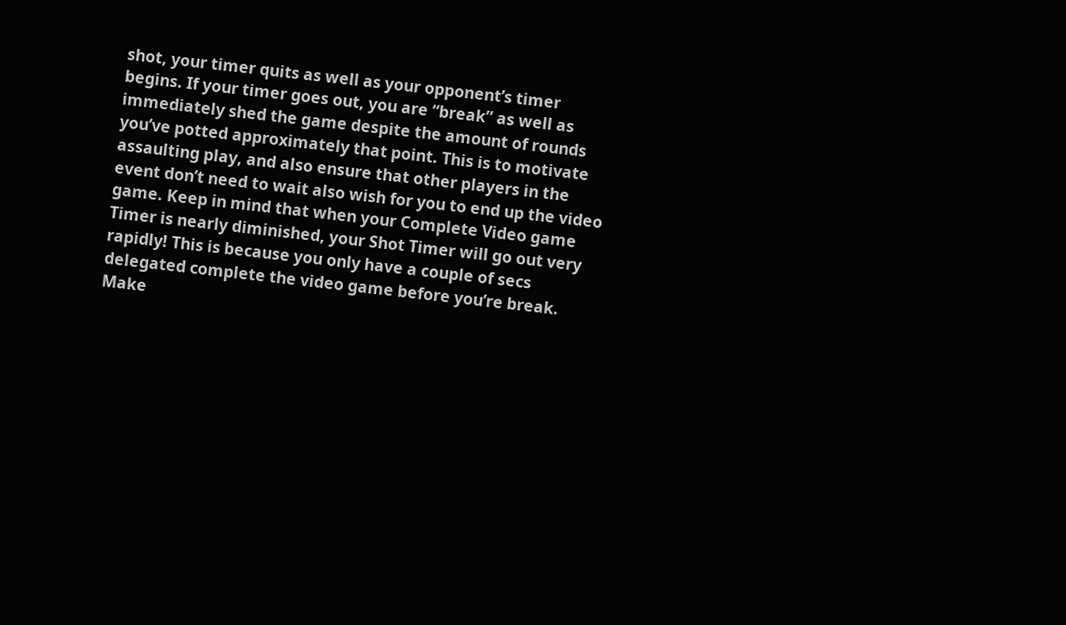shot, your timer quits as well as your opponent’s timer begins. If your timer goes out, you are “break” as well as immediately shed the game despite the amount of rounds you’ve potted approximately that point. This is to motivate assaulting play, and also ensure that other players in the event don’t need to wait also wish for you to end up the video game. Keep in mind that when your Complete Video game Timer is nearly diminished, your Shot Timer will go out very rapidly! This is because you only have a couple of secs delegated complete the video game before you’re break. Make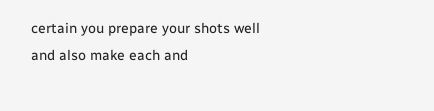certain you prepare your shots well and also make each and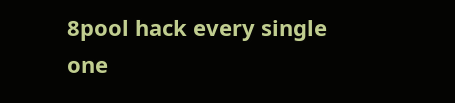8pool hack every single one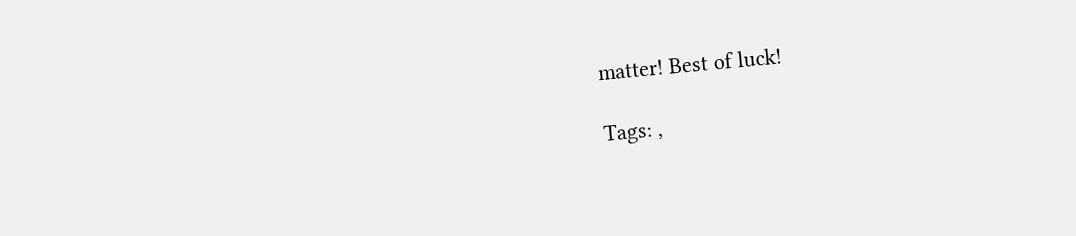matter! Best of luck!

Tags: ,